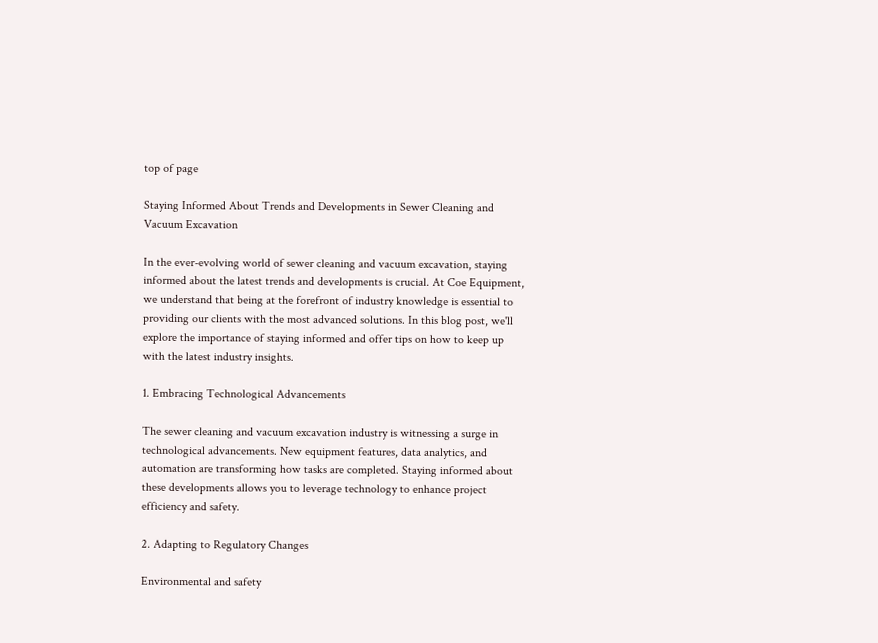top of page

Staying Informed About Trends and Developments in Sewer Cleaning and Vacuum Excavation

In the ever-evolving world of sewer cleaning and vacuum excavation, staying informed about the latest trends and developments is crucial. At Coe Equipment, we understand that being at the forefront of industry knowledge is essential to providing our clients with the most advanced solutions. In this blog post, we'll explore the importance of staying informed and offer tips on how to keep up with the latest industry insights.

1. Embracing Technological Advancements

The sewer cleaning and vacuum excavation industry is witnessing a surge in technological advancements. New equipment features, data analytics, and automation are transforming how tasks are completed. Staying informed about these developments allows you to leverage technology to enhance project efficiency and safety.

2. Adapting to Regulatory Changes

Environmental and safety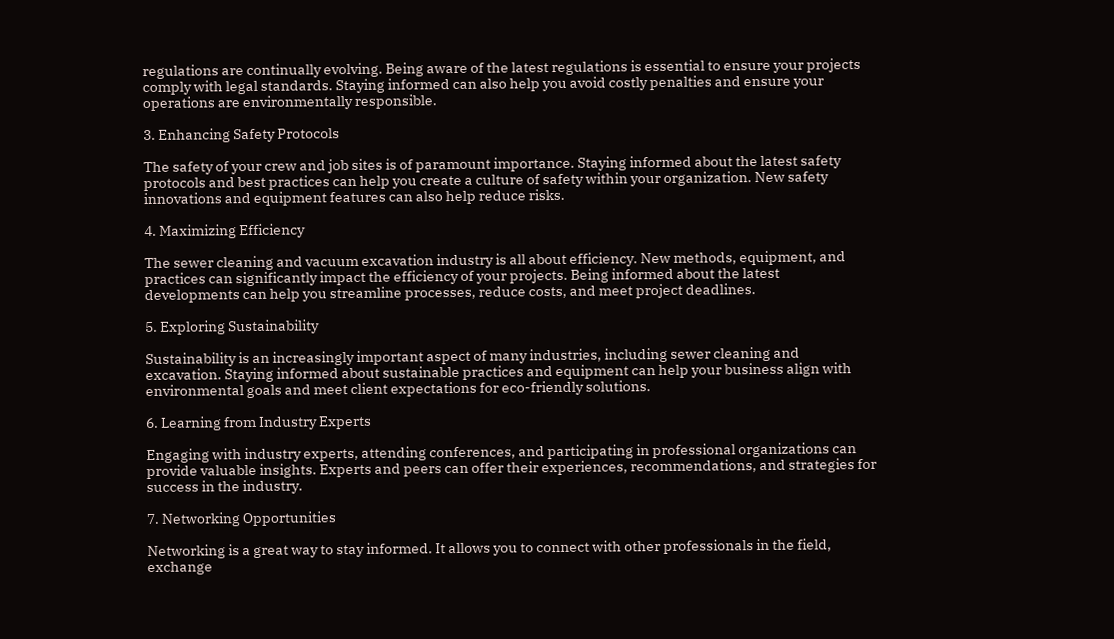regulations are continually evolving. Being aware of the latest regulations is essential to ensure your projects comply with legal standards. Staying informed can also help you avoid costly penalties and ensure your operations are environmentally responsible.

3. Enhancing Safety Protocols

The safety of your crew and job sites is of paramount importance. Staying informed about the latest safety protocols and best practices can help you create a culture of safety within your organization. New safety innovations and equipment features can also help reduce risks.

4. Maximizing Efficiency

The sewer cleaning and vacuum excavation industry is all about efficiency. New methods, equipment, and practices can significantly impact the efficiency of your projects. Being informed about the latest developments can help you streamline processes, reduce costs, and meet project deadlines.

5. Exploring Sustainability

Sustainability is an increasingly important aspect of many industries, including sewer cleaning and excavation. Staying informed about sustainable practices and equipment can help your business align with environmental goals and meet client expectations for eco-friendly solutions.

6. Learning from Industry Experts

Engaging with industry experts, attending conferences, and participating in professional organizations can provide valuable insights. Experts and peers can offer their experiences, recommendations, and strategies for success in the industry.

7. Networking Opportunities

Networking is a great way to stay informed. It allows you to connect with other professionals in the field, exchange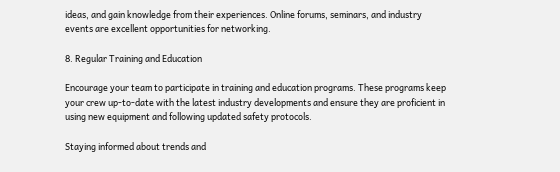ideas, and gain knowledge from their experiences. Online forums, seminars, and industry events are excellent opportunities for networking.

8. Regular Training and Education

Encourage your team to participate in training and education programs. These programs keep your crew up-to-date with the latest industry developments and ensure they are proficient in using new equipment and following updated safety protocols.

Staying informed about trends and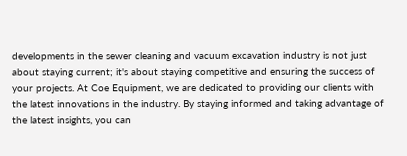developments in the sewer cleaning and vacuum excavation industry is not just about staying current; it's about staying competitive and ensuring the success of your projects. At Coe Equipment, we are dedicated to providing our clients with the latest innovations in the industry. By staying informed and taking advantage of the latest insights, you can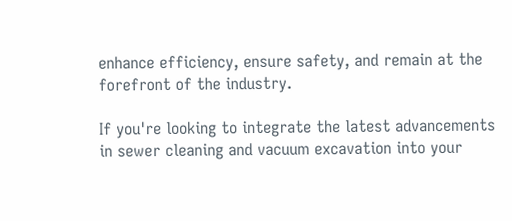enhance efficiency, ensure safety, and remain at the forefront of the industry.

If you're looking to integrate the latest advancements in sewer cleaning and vacuum excavation into your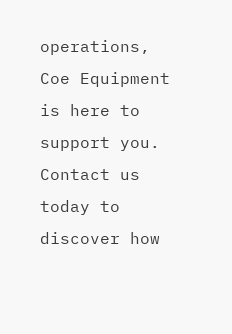operations, Coe Equipment is here to support you. Contact us today to discover how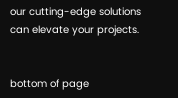our cutting-edge solutions can elevate your projects.


bottom of page